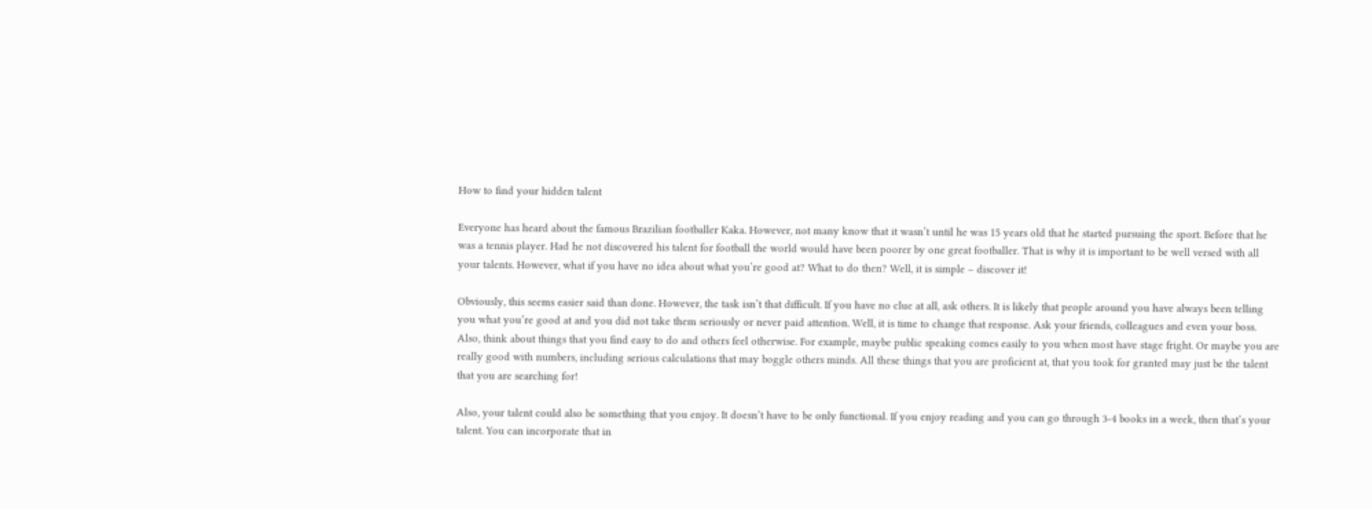How to find your hidden talent

Everyone has heard about the famous Brazilian footballer Kaka. However, not many know that it wasn’t until he was 15 years old that he started pursuing the sport. Before that he was a tennis player. Had he not discovered his talent for football the world would have been poorer by one great footballer. That is why it is important to be well versed with all your talents. However, what if you have no idea about what you’re good at? What to do then? Well, it is simple – discover it!

Obviously, this seems easier said than done. However, the task isn’t that difficult. If you have no clue at all, ask others. It is likely that people around you have always been telling you what you’re good at and you did not take them seriously or never paid attention. Well, it is time to change that response. Ask your friends, colleagues and even your boss. Also, think about things that you find easy to do and others feel otherwise. For example, maybe public speaking comes easily to you when most have stage fright. Or maybe you are really good with numbers, including serious calculations that may boggle others minds. All these things that you are proficient at, that you took for granted may just be the talent that you are searching for!

Also, your talent could also be something that you enjoy. It doesn’t have to be only functional. If you enjoy reading and you can go through 3-4 books in a week, then that’s your talent. You can incorporate that in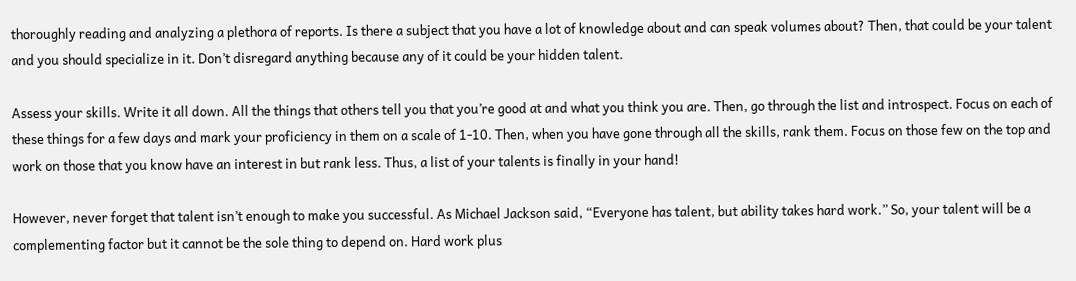thoroughly reading and analyzing a plethora of reports. Is there a subject that you have a lot of knowledge about and can speak volumes about? Then, that could be your talent and you should specialize in it. Don’t disregard anything because any of it could be your hidden talent.

Assess your skills. Write it all down. All the things that others tell you that you’re good at and what you think you are. Then, go through the list and introspect. Focus on each of these things for a few days and mark your proficiency in them on a scale of 1-10. Then, when you have gone through all the skills, rank them. Focus on those few on the top and work on those that you know have an interest in but rank less. Thus, a list of your talents is finally in your hand!

However, never forget that talent isn’t enough to make you successful. As Michael Jackson said, “Everyone has talent, but ability takes hard work.” So, your talent will be a complementing factor but it cannot be the sole thing to depend on. Hard work plus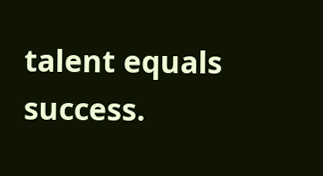talent equals success.